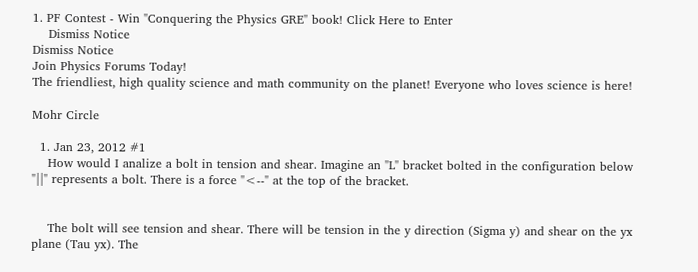1. PF Contest - Win "Conquering the Physics GRE" book! Click Here to Enter
    Dismiss Notice
Dismiss Notice
Join Physics Forums Today!
The friendliest, high quality science and math community on the planet! Everyone who loves science is here!

Mohr Circle

  1. Jan 23, 2012 #1
    How would I analize a bolt in tension and shear. Imagine an "L" bracket bolted in the configuration below "||" represents a bolt. There is a force "<--" at the top of the bracket.


    The bolt will see tension and shear. There will be tension in the y direction (Sigma y) and shear on the yx plane (Tau yx). The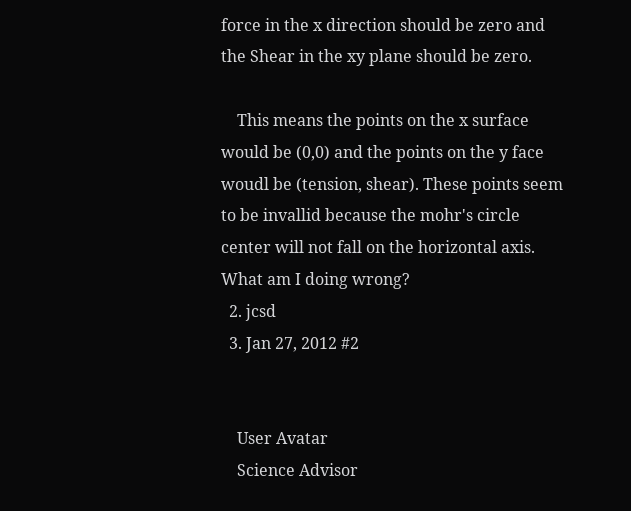force in the x direction should be zero and the Shear in the xy plane should be zero.

    This means the points on the x surface would be (0,0) and the points on the y face woudl be (tension, shear). These points seem to be invallid because the mohr's circle center will not fall on the horizontal axis. What am I doing wrong?
  2. jcsd
  3. Jan 27, 2012 #2


    User Avatar
    Science Advisor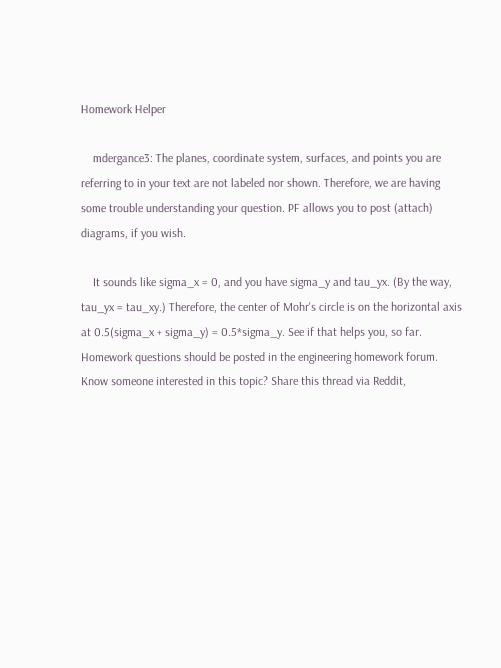Homework Helper

    mdergance3: The planes, coordinate system, surfaces, and points you are referring to in your text are not labeled nor shown. Therefore, we are having some trouble understanding your question. PF allows you to post (attach) diagrams, if you wish.

    It sounds like sigma_x = 0, and you have sigma_y and tau_yx. (By the way, tau_yx = tau_xy.) Therefore, the center of Mohr's circle is on the horizontal axis at 0.5(sigma_x + sigma_y) = 0.5*sigma_y. See if that helps you, so far. Homework questions should be posted in the engineering homework forum.
Know someone interested in this topic? Share this thread via Reddit,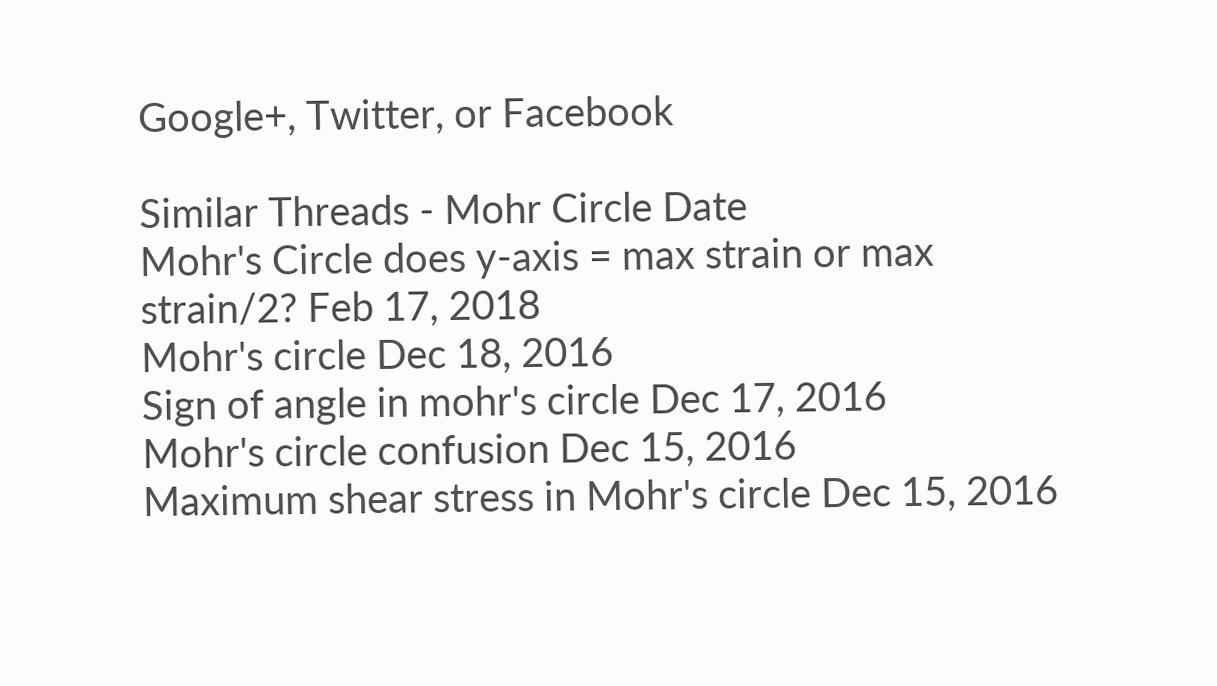Google+, Twitter, or Facebook

Similar Threads - Mohr Circle Date
Mohr's Circle does y-axis = max strain or max strain/2? Feb 17, 2018
Mohr's circle Dec 18, 2016
Sign of angle in mohr's circle Dec 17, 2016
Mohr's circle confusion Dec 15, 2016
Maximum shear stress in Mohr's circle Dec 15, 2016